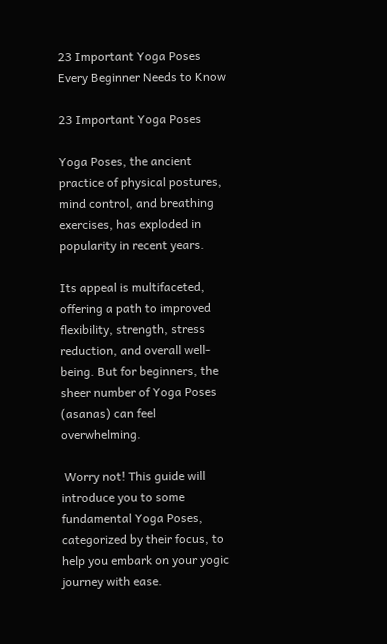23 Important Yoga Poses Every Beginner Needs to Know

23 Important Yoga Poses

Yoga Poses, the ancient practice of physical postures, mind control, and breathing exercises, has exploded in popularity in recent years.

Its appeal is multifaceted, offering a path to improved flexibility, strength, stress reduction, and overall well-being. But for beginners, the sheer number of Yoga Poses (asanas) can feel overwhelming.

 Worry not! This guide will introduce you to some fundamental Yoga Poses, categorized by their focus, to help you embark on your yogic journey with ease.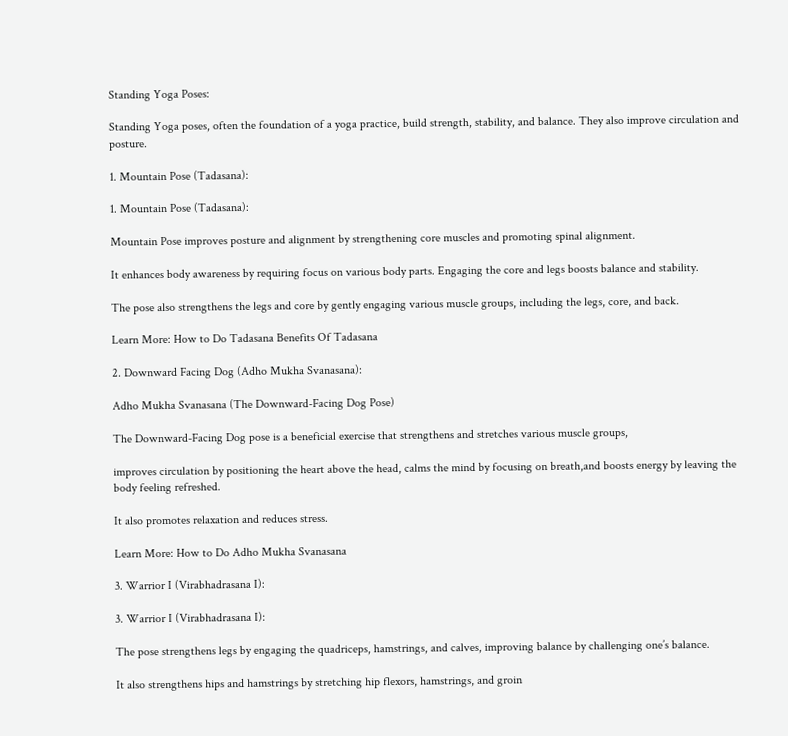Standing Yoga Poses:

Standing Yoga poses, often the foundation of a yoga practice, build strength, stability, and balance. They also improve circulation and posture.

1. Mountain Pose (Tadasana):

1. Mountain Pose (Tadasana):

Mountain Pose improves posture and alignment by strengthening core muscles and promoting spinal alignment.

It enhances body awareness by requiring focus on various body parts. Engaging the core and legs boosts balance and stability.

The pose also strengthens the legs and core by gently engaging various muscle groups, including the legs, core, and back.

Learn More: How to Do Tadasana Benefits Of Tadasana

2. Downward Facing Dog (Adho Mukha Svanasana):

Adho Mukha Svanasana (The Downward-Facing Dog Pose)

The Downward-Facing Dog pose is a beneficial exercise that strengthens and stretches various muscle groups,

improves circulation by positioning the heart above the head, calms the mind by focusing on breath,and boosts energy by leaving the body feeling refreshed.

It also promotes relaxation and reduces stress.

Learn More: How to Do Adho Mukha Svanasana

3. Warrior I (Virabhadrasana I):

3. Warrior I (Virabhadrasana I):

The pose strengthens legs by engaging the quadriceps, hamstrings, and calves, improving balance by challenging one’s balance.

It also strengthens hips and hamstrings by stretching hip flexors, hamstrings, and groin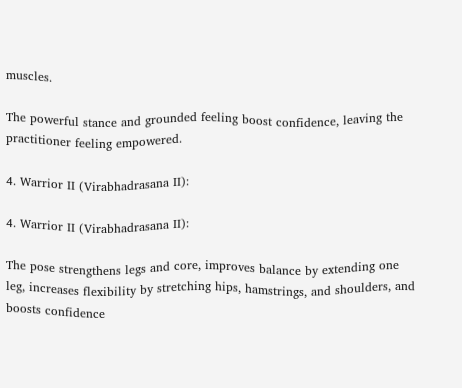muscles.

The powerful stance and grounded feeling boost confidence, leaving the practitioner feeling empowered.

4. Warrior II (Virabhadrasana II):

4. Warrior II (Virabhadrasana II):

The pose strengthens legs and core, improves balance by extending one leg, increases flexibility by stretching hips, hamstrings, and shoulders, and boosts confidence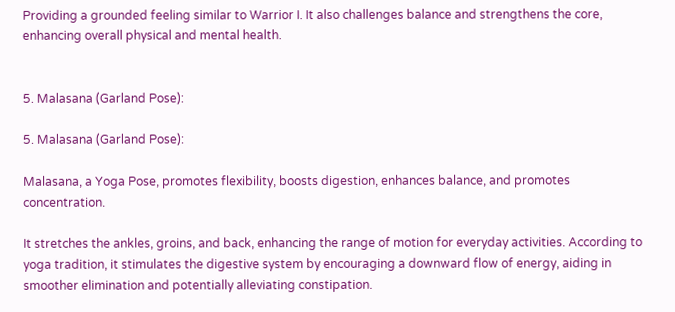Providing a grounded feeling similar to Warrior I. It also challenges balance and strengthens the core, enhancing overall physical and mental health.


5. Malasana (Garland Pose):

5. Malasana (Garland Pose):

Malasana, a Yoga Pose, promotes flexibility, boosts digestion, enhances balance, and promotes concentration.

It stretches the ankles, groins, and back, enhancing the range of motion for everyday activities. According to yoga tradition, it stimulates the digestive system by encouraging a downward flow of energy, aiding in smoother elimination and potentially alleviating constipation.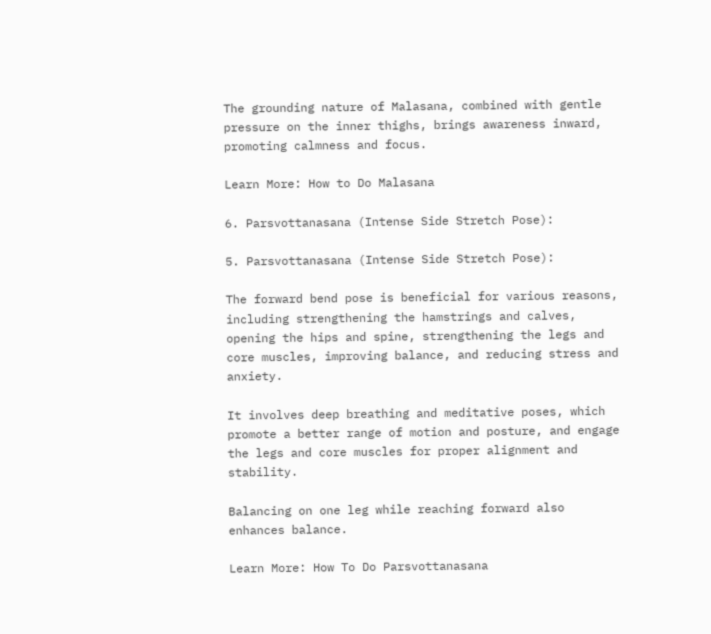The grounding nature of Malasana, combined with gentle pressure on the inner thighs, brings awareness inward, promoting calmness and focus.

Learn More: How to Do Malasana

6. Parsvottanasana (Intense Side Stretch Pose):

5. Parsvottanasana (Intense Side Stretch Pose):

The forward bend pose is beneficial for various reasons, including strengthening the hamstrings and calves, opening the hips and spine, strengthening the legs and core muscles, improving balance, and reducing stress and anxiety.

It involves deep breathing and meditative poses, which promote a better range of motion and posture, and engage the legs and core muscles for proper alignment and stability.

Balancing on one leg while reaching forward also enhances balance.

Learn More: How To Do Parsvottanasana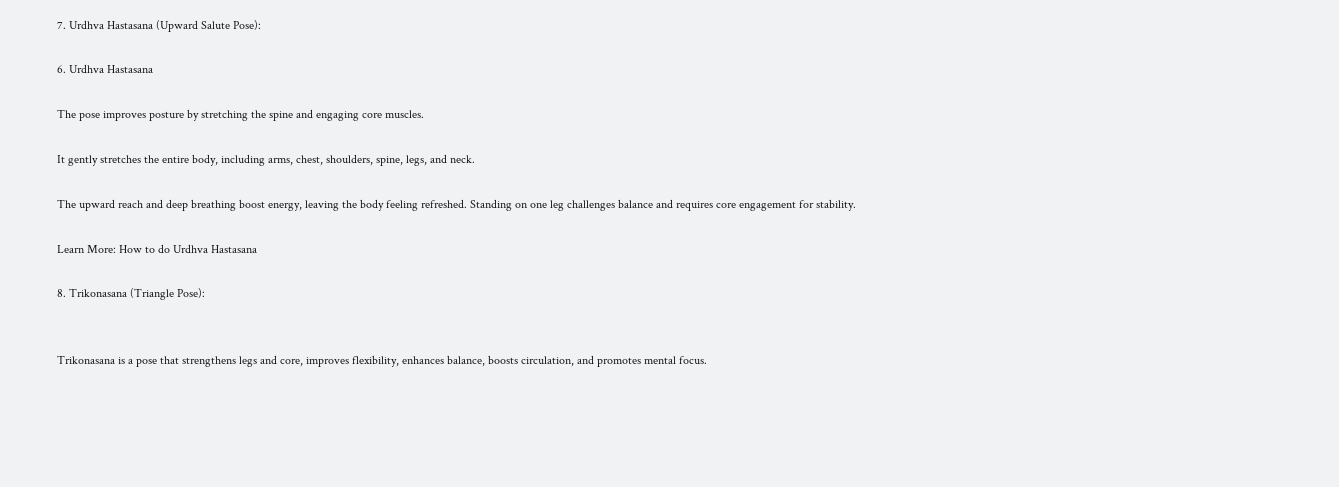7. Urdhva Hastasana (Upward Salute Pose):

6. Urdhva Hastasana

The pose improves posture by stretching the spine and engaging core muscles.

It gently stretches the entire body, including arms, chest, shoulders, spine, legs, and neck.

The upward reach and deep breathing boost energy, leaving the body feeling refreshed. Standing on one leg challenges balance and requires core engagement for stability.

Learn More: How to do Urdhva Hastasana

8. Trikonasana (Triangle Pose):


Trikonasana is a pose that strengthens legs and core, improves flexibility, enhances balance, boosts circulation, and promotes mental focus.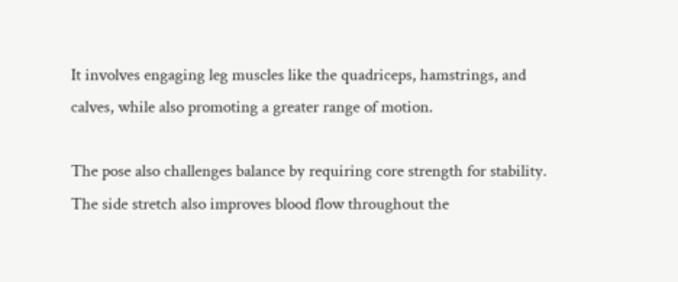It involves engaging leg muscles like the quadriceps, hamstrings, and calves, while also promoting a greater range of motion.

The pose also challenges balance by requiring core strength for stability. The side stretch also improves blood flow throughout the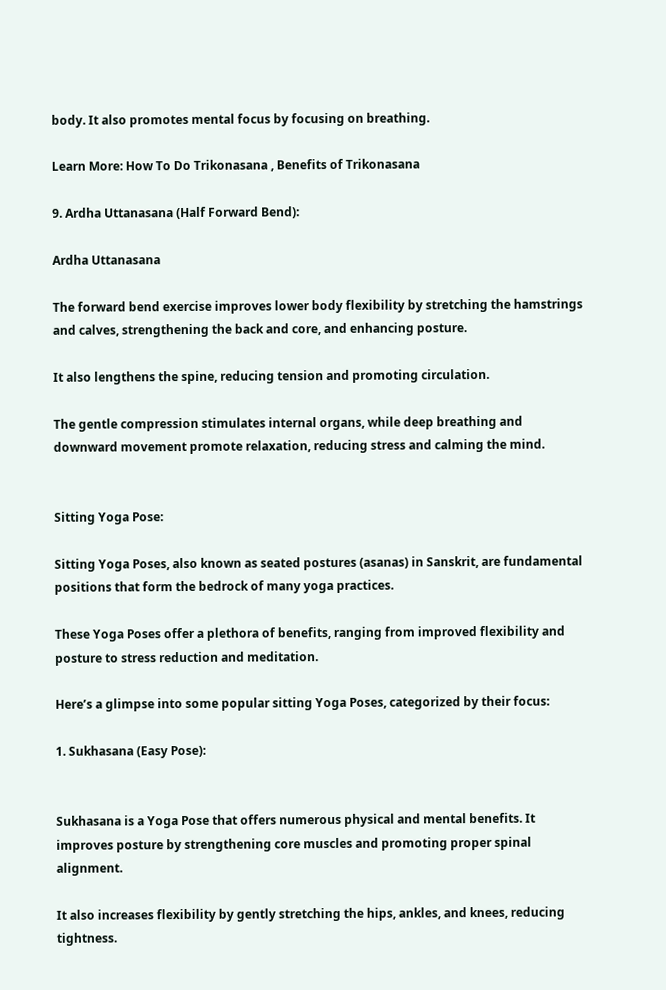body. It also promotes mental focus by focusing on breathing.

Learn More: How To Do Trikonasana , Benefits of Trikonasana

9. Ardha Uttanasana (Half Forward Bend):

Ardha Uttanasana

The forward bend exercise improves lower body flexibility by stretching the hamstrings and calves, strengthening the back and core, and enhancing posture.

It also lengthens the spine, reducing tension and promoting circulation.

The gentle compression stimulates internal organs, while deep breathing and downward movement promote relaxation, reducing stress and calming the mind.


Sitting Yoga Pose:

Sitting Yoga Poses, also known as seated postures (asanas) in Sanskrit, are fundamental positions that form the bedrock of many yoga practices.

These Yoga Poses offer a plethora of benefits, ranging from improved flexibility and posture to stress reduction and meditation.

Here’s a glimpse into some popular sitting Yoga Poses, categorized by their focus:

1. Sukhasana (Easy Pose):


Sukhasana is a Yoga Pose that offers numerous physical and mental benefits. It improves posture by strengthening core muscles and promoting proper spinal alignment.

It also increases flexibility by gently stretching the hips, ankles, and knees, reducing tightness.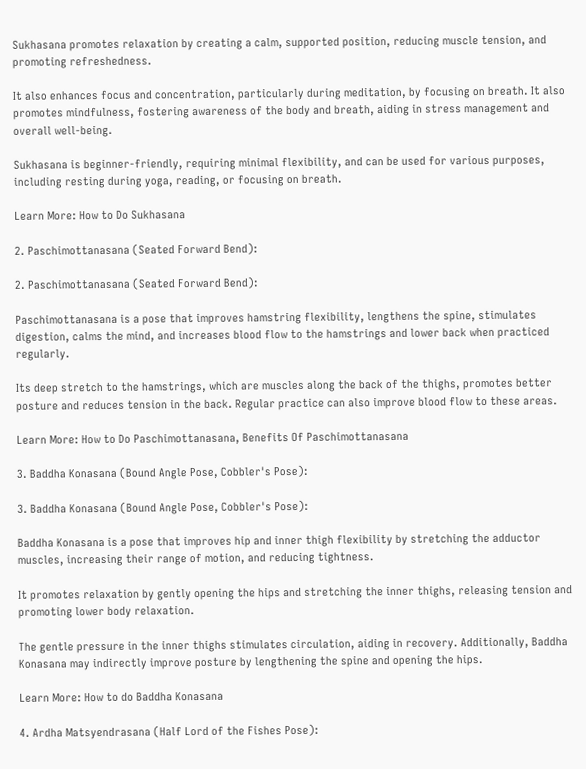Sukhasana promotes relaxation by creating a calm, supported position, reducing muscle tension, and promoting refreshedness.

It also enhances focus and concentration, particularly during meditation, by focusing on breath. It also promotes mindfulness, fostering awareness of the body and breath, aiding in stress management and overall well-being.

Sukhasana is beginner-friendly, requiring minimal flexibility, and can be used for various purposes, including resting during yoga, reading, or focusing on breath.

Learn More: How to Do Sukhasana

2. Paschimottanasana (Seated Forward Bend):

2. Paschimottanasana (Seated Forward Bend):

Paschimottanasana is a pose that improves hamstring flexibility, lengthens the spine, stimulates digestion, calms the mind, and increases blood flow to the hamstrings and lower back when practiced regularly.

Its deep stretch to the hamstrings, which are muscles along the back of the thighs, promotes better posture and reduces tension in the back. Regular practice can also improve blood flow to these areas.

Learn More: How to Do Paschimottanasana, Benefits Of Paschimottanasana

3. Baddha Konasana (Bound Angle Pose, Cobbler's Pose):

3. Baddha Konasana (Bound Angle Pose, Cobbler's Pose):

Baddha Konasana is a pose that improves hip and inner thigh flexibility by stretching the adductor muscles, increasing their range of motion, and reducing tightness.

It promotes relaxation by gently opening the hips and stretching the inner thighs, releasing tension and promoting lower body relaxation.

The gentle pressure in the inner thighs stimulates circulation, aiding in recovery. Additionally, Baddha Konasana may indirectly improve posture by lengthening the spine and opening the hips.

Learn More: How to do Baddha Konasana

4. Ardha Matsyendrasana (Half Lord of the Fishes Pose):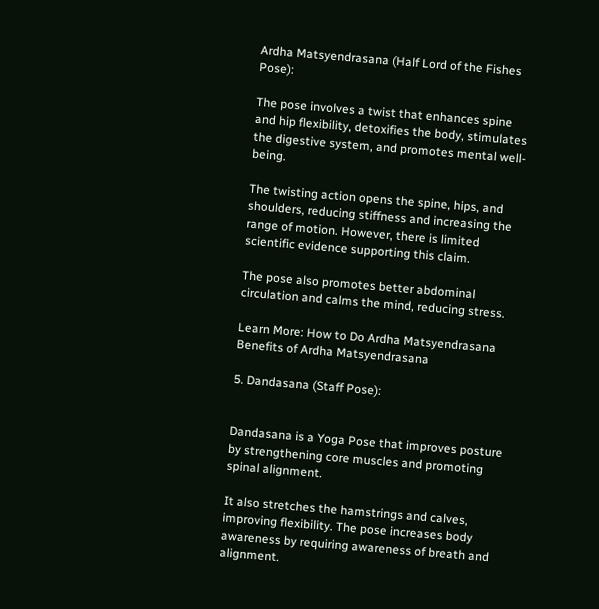Ardha Matsyendrasana (Half Lord of the Fishes Pose):

The pose involves a twist that enhances spine and hip flexibility, detoxifies the body, stimulates the digestive system, and promotes mental well-being.

The twisting action opens the spine, hips, and shoulders, reducing stiffness and increasing the range of motion. However, there is limited scientific evidence supporting this claim.

The pose also promotes better abdominal circulation and calms the mind, reducing stress.

Learn More: How to Do Ardha Matsyendrasana  Benefits of Ardha Matsyendrasana

5. Dandasana (Staff Pose):


Dandasana is a Yoga Pose that improves posture by strengthening core muscles and promoting spinal alignment.

It also stretches the hamstrings and calves, improving flexibility. The pose increases body awareness by requiring awareness of breath and alignment.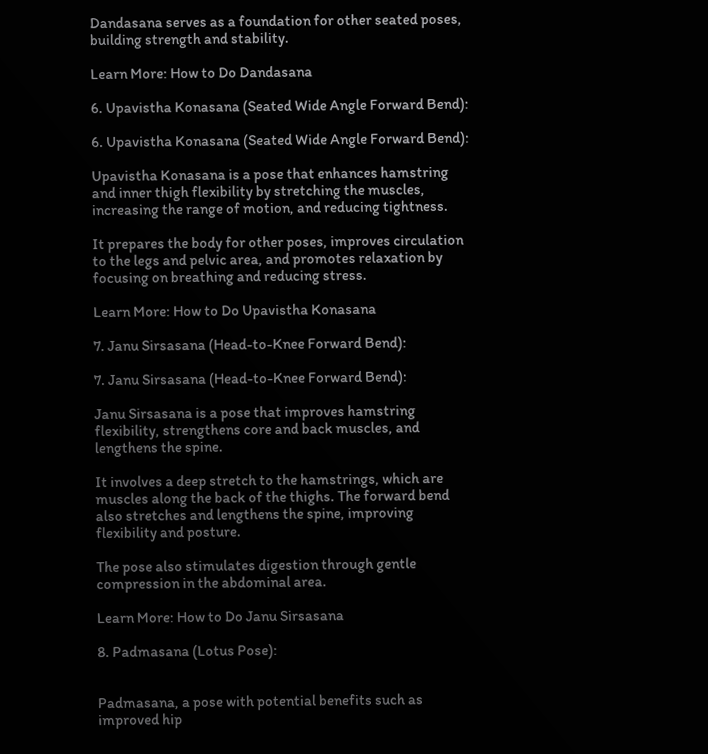Dandasana serves as a foundation for other seated poses, building strength and stability.

Learn More: How to Do Dandasana

6. Upavistha Konasana (Seated Wide Angle Forward Bend):

6. Upavistha Konasana (Seated Wide Angle Forward Bend):

Upavistha Konasana is a pose that enhances hamstring and inner thigh flexibility by stretching the muscles, increasing the range of motion, and reducing tightness.

It prepares the body for other poses, improves circulation to the legs and pelvic area, and promotes relaxation by focusing on breathing and reducing stress.

Learn More: How to Do Upavistha Konasana

7. Janu Sirsasana (Head-to-Knee Forward Bend):

7. Janu Sirsasana (Head-to-Knee Forward Bend):

Janu Sirsasana is a pose that improves hamstring flexibility, strengthens core and back muscles, and lengthens the spine.

It involves a deep stretch to the hamstrings, which are muscles along the back of the thighs. The forward bend also stretches and lengthens the spine, improving flexibility and posture.

The pose also stimulates digestion through gentle compression in the abdominal area.

Learn More: How to Do Janu Sirsasana

8. Padmasana (Lotus Pose):


Padmasana, a pose with potential benefits such as improved hip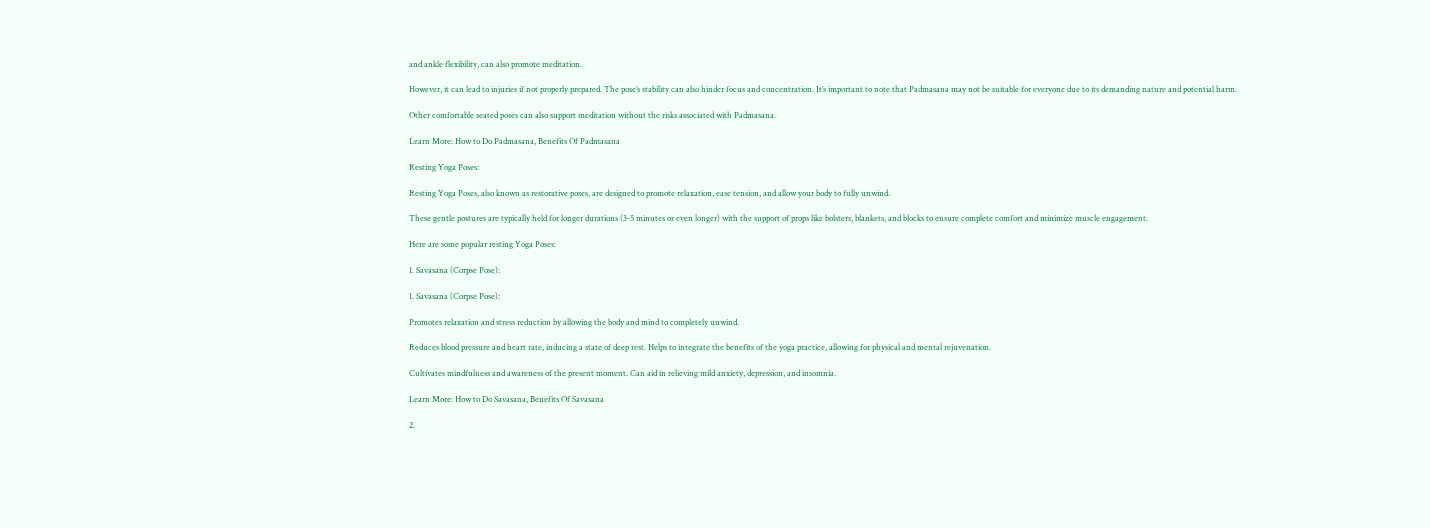and ankle flexibility, can also promote meditation.

However, it can lead to injuries if not properly prepared. The pose’s stability can also hinder focus and concentration. It’s important to note that Padmasana may not be suitable for everyone due to its demanding nature and potential harm.

Other comfortable seated poses can also support meditation without the risks associated with Padmasana.

Learn More: How to Do Padmasana, Benefits Of Padmasana

Resting Yoga Poses:

Resting Yoga Poses, also known as restorative poses, are designed to promote relaxation, ease tension, and allow your body to fully unwind.

These gentle postures are typically held for longer durations (3-5 minutes or even longer) with the support of props like bolsters, blankets, and blocks to ensure complete comfort and minimize muscle engagement.

Here are some popular resting Yoga Poses:

1. Savasana (Corpse Pose):

1. Savasana (Corpse Pose):

Promotes relaxation and stress reduction by allowing the body and mind to completely unwind.

Reduces blood pressure and heart rate, inducing a state of deep rest. Helps to integrate the benefits of the yoga practice, allowing for physical and mental rejuvenation.

Cultivates mindfulness and awareness of the present moment. Can aid in relieving mild anxiety, depression, and insomnia.

Learn More: How to Do Savasana, Benefits Of Savasana

2.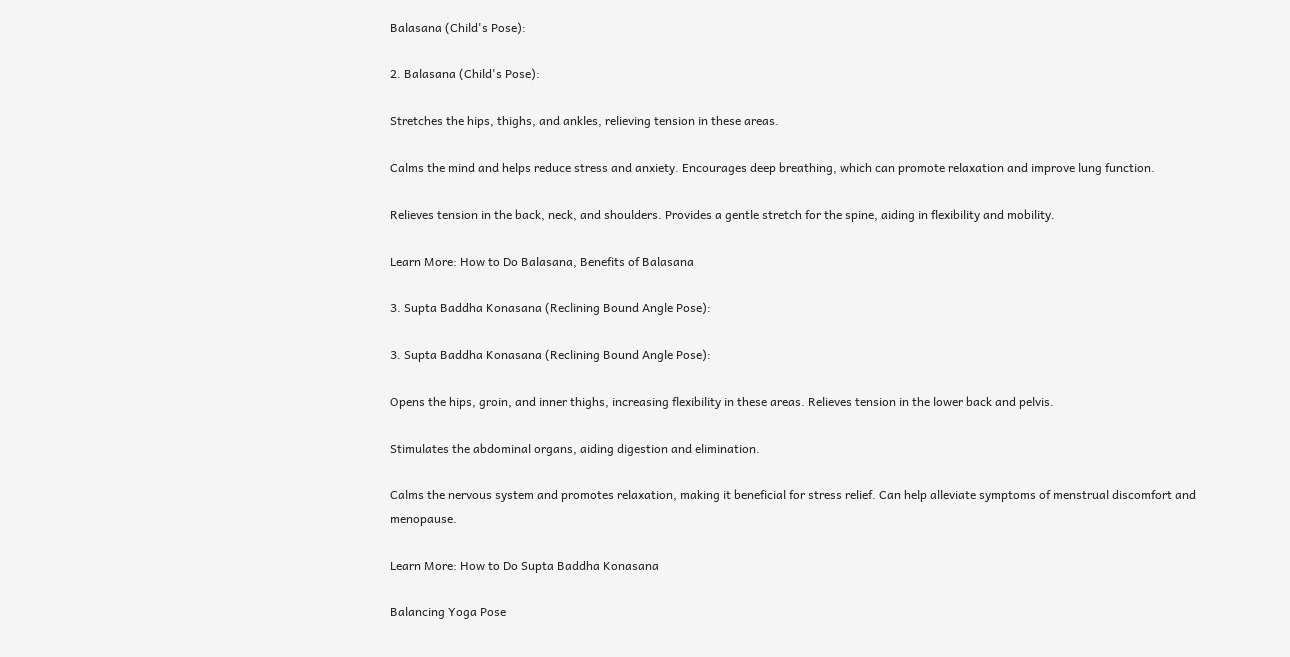Balasana (Child's Pose):

2. Balasana (Child's Pose):

Stretches the hips, thighs, and ankles, relieving tension in these areas.

Calms the mind and helps reduce stress and anxiety. Encourages deep breathing, which can promote relaxation and improve lung function.

Relieves tension in the back, neck, and shoulders. Provides a gentle stretch for the spine, aiding in flexibility and mobility.

Learn More: How to Do Balasana, Benefits of Balasana

3. Supta Baddha Konasana (Reclining Bound Angle Pose):

3. Supta Baddha Konasana (Reclining Bound Angle Pose):

Opens the hips, groin, and inner thighs, increasing flexibility in these areas. Relieves tension in the lower back and pelvis.

Stimulates the abdominal organs, aiding digestion and elimination.

Calms the nervous system and promotes relaxation, making it beneficial for stress relief. Can help alleviate symptoms of menstrual discomfort and menopause.

Learn More: How to Do Supta Baddha Konasana

Balancing Yoga Pose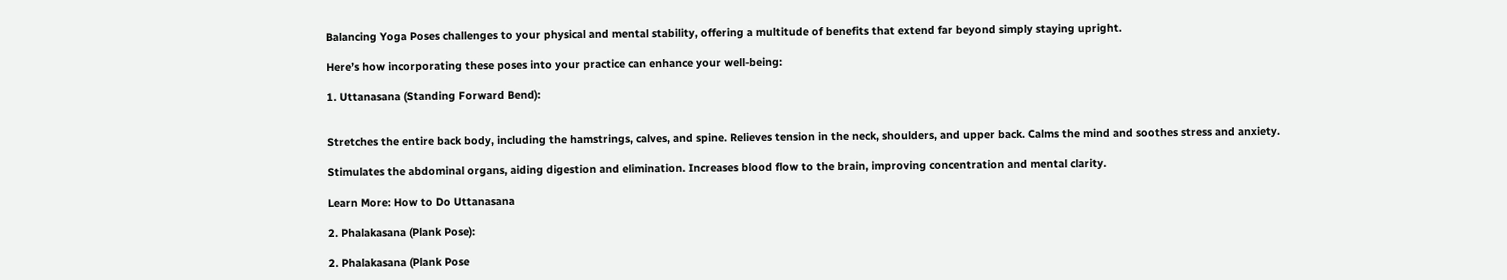Balancing Yoga Poses challenges to your physical and mental stability, offering a multitude of benefits that extend far beyond simply staying upright.

Here’s how incorporating these poses into your practice can enhance your well-being:

1. Uttanasana (Standing Forward Bend):


Stretches the entire back body, including the hamstrings, calves, and spine. Relieves tension in the neck, shoulders, and upper back. Calms the mind and soothes stress and anxiety.

Stimulates the abdominal organs, aiding digestion and elimination. Increases blood flow to the brain, improving concentration and mental clarity.

Learn More: How to Do Uttanasana

2. Phalakasana (Plank Pose):

2. Phalakasana (Plank Pose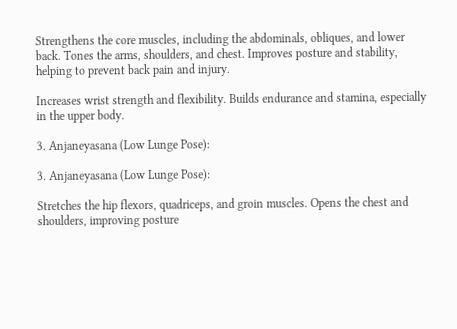Strengthens the core muscles, including the abdominals, obliques, and lower back. Tones the arms, shoulders, and chest. Improves posture and stability, helping to prevent back pain and injury.

Increases wrist strength and flexibility. Builds endurance and stamina, especially in the upper body.

3. Anjaneyasana (Low Lunge Pose):

3. Anjaneyasana (Low Lunge Pose):

Stretches the hip flexors, quadriceps, and groin muscles. Opens the chest and shoulders, improving posture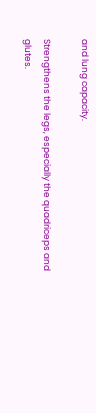and lung capacity.

Strengthens the legs, especially the quadriceps and glutes.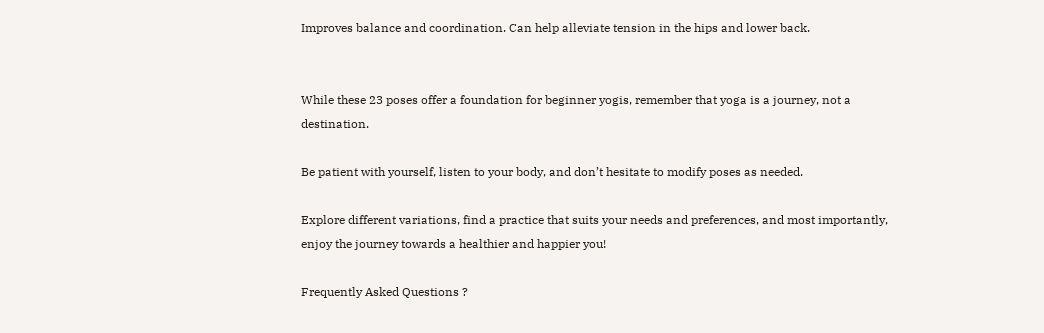Improves balance and coordination. Can help alleviate tension in the hips and lower back.


While these 23 poses offer a foundation for beginner yogis, remember that yoga is a journey, not a destination.

Be patient with yourself, listen to your body, and don’t hesitate to modify poses as needed.

Explore different variations, find a practice that suits your needs and preferences, and most importantly, enjoy the journey towards a healthier and happier you!

Frequently Asked Questions ?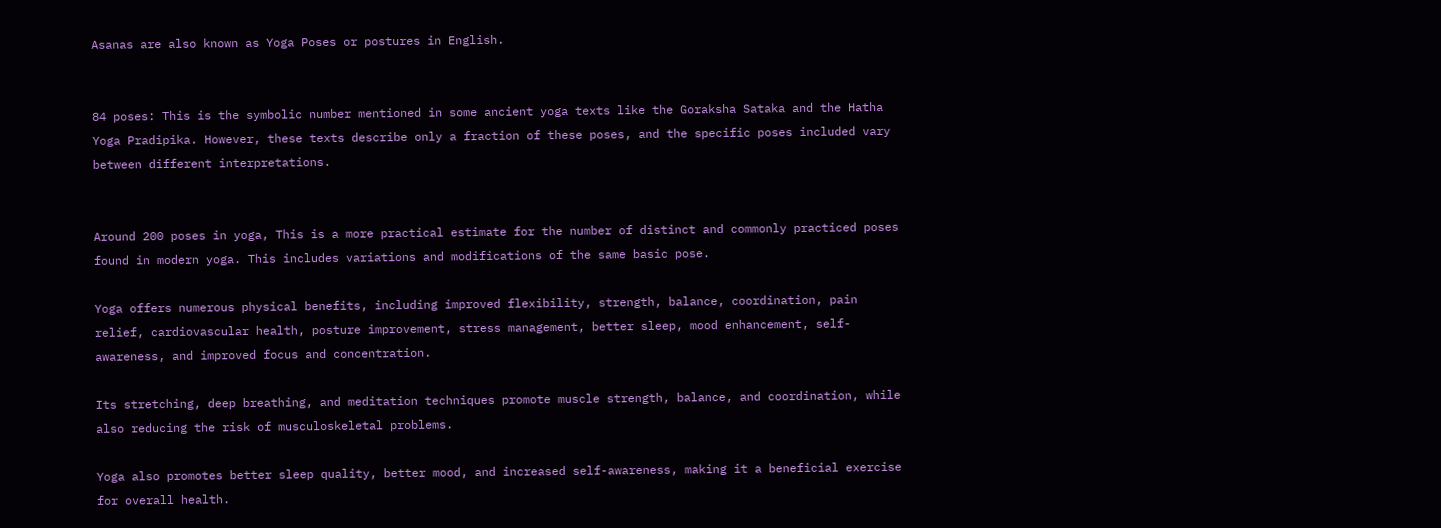Asanas are also known as Yoga Poses or postures in English.


84 poses: This is the symbolic number mentioned in some ancient yoga texts like the Goraksha Sataka and the Hatha Yoga Pradipika. However, these texts describe only a fraction of these poses, and the specific poses included vary between different interpretations.


Around 200 poses in yoga, This is a more practical estimate for the number of distinct and commonly practiced poses found in modern yoga. This includes variations and modifications of the same basic pose.

Yoga offers numerous physical benefits, including improved flexibility, strength, balance, coordination, pain relief, cardiovascular health, posture improvement, stress management, better sleep, mood enhancement, self-awareness, and improved focus and concentration.

Its stretching, deep breathing, and meditation techniques promote muscle strength, balance, and coordination, while also reducing the risk of musculoskeletal problems.

Yoga also promotes better sleep quality, better mood, and increased self-awareness, making it a beneficial exercise for overall health.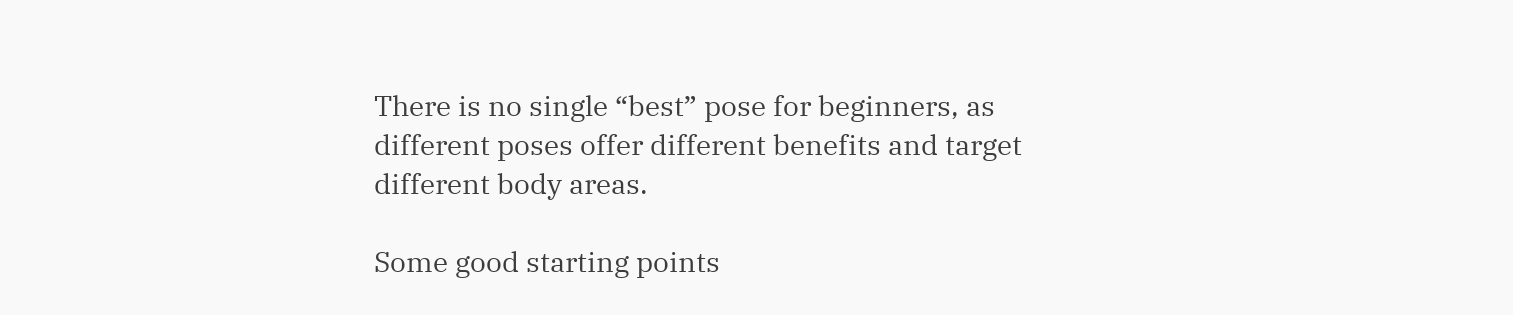There is no single “best” pose for beginners, as different poses offer different benefits and target different body areas.

Some good starting points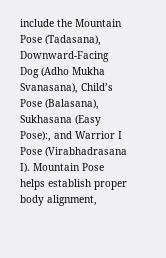include the Mountain Pose (Tadasana), Downward-Facing Dog (Adho Mukha Svanasana), Child’s Pose (Balasana), Sukhasana (Easy Pose):, and Warrior I Pose (Virabhadrasana I). Mountain Pose helps establish proper body alignment,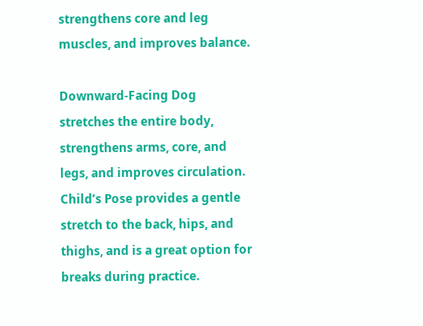strengthens core and leg muscles, and improves balance.

Downward-Facing Dog stretches the entire body, strengthens arms, core, and legs, and improves circulation. Child’s Pose provides a gentle stretch to the back, hips, and thighs, and is a great option for breaks during practice.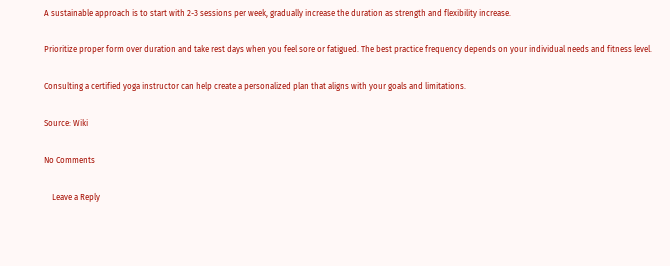A sustainable approach is to start with 2-3 sessions per week, gradually increase the duration as strength and flexibility increase.

Prioritize proper form over duration and take rest days when you feel sore or fatigued. The best practice frequency depends on your individual needs and fitness level.

Consulting a certified yoga instructor can help create a personalized plan that aligns with your goals and limitations.

Source: Wiki

No Comments

    Leave a Reply